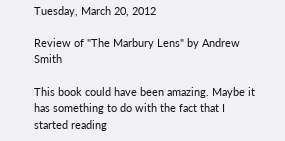Tuesday, March 20, 2012

Review of "The Marbury Lens" by Andrew Smith

This book could have been amazing. Maybe it has something to do with the fact that I started reading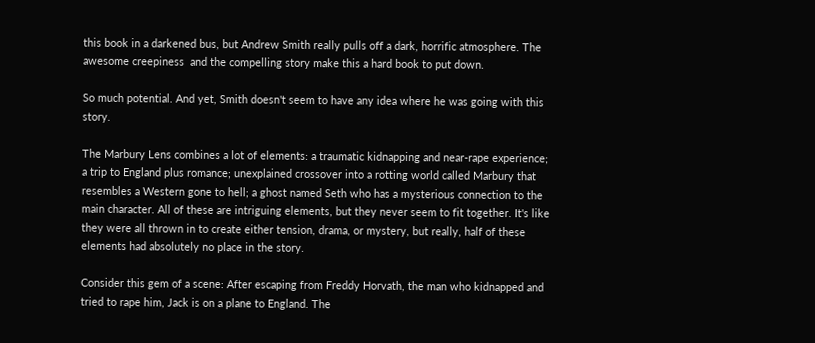this book in a darkened bus, but Andrew Smith really pulls off a dark, horrific atmosphere. The awesome creepiness  and the compelling story make this a hard book to put down.

So much potential. And yet, Smith doesn't seem to have any idea where he was going with this story.

The Marbury Lens combines a lot of elements: a traumatic kidnapping and near-rape experience; a trip to England plus romance; unexplained crossover into a rotting world called Marbury that resembles a Western gone to hell; a ghost named Seth who has a mysterious connection to the main character. All of these are intriguing elements, but they never seem to fit together. It's like they were all thrown in to create either tension, drama, or mystery, but really, half of these elements had absolutely no place in the story.

Consider this gem of a scene: After escaping from Freddy Horvath, the man who kidnapped and tried to rape him, Jack is on a plane to England. The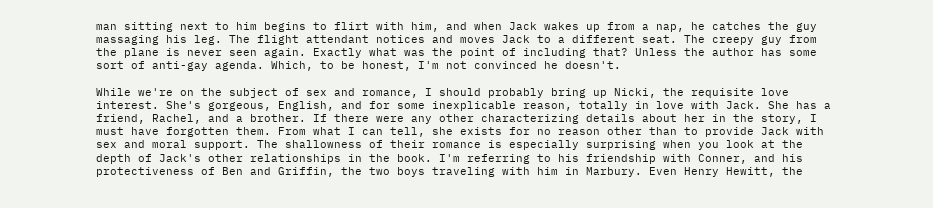man sitting next to him begins to flirt with him, and when Jack wakes up from a nap, he catches the guy massaging his leg. The flight attendant notices and moves Jack to a different seat. The creepy guy from the plane is never seen again. Exactly what was the point of including that? Unless the author has some sort of anti-gay agenda. Which, to be honest, I'm not convinced he doesn't.

While we're on the subject of sex and romance, I should probably bring up Nicki, the requisite love interest. She's gorgeous, English, and for some inexplicable reason, totally in love with Jack. She has a friend, Rachel, and a brother. If there were any other characterizing details about her in the story, I must have forgotten them. From what I can tell, she exists for no reason other than to provide Jack with sex and moral support. The shallowness of their romance is especially surprising when you look at the depth of Jack's other relationships in the book. I'm referring to his friendship with Conner, and his protectiveness of Ben and Griffin, the two boys traveling with him in Marbury. Even Henry Hewitt, the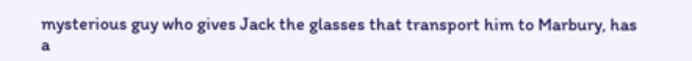mysterious guy who gives Jack the glasses that transport him to Marbury, has a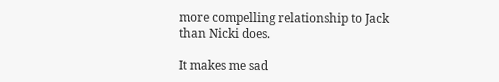more compelling relationship to Jack than Nicki does.

It makes me sad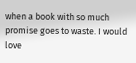when a book with so much promise goes to waste. I would love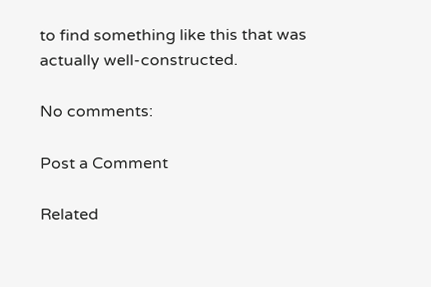to find something like this that was actually well-constructed.

No comments:

Post a Comment

Related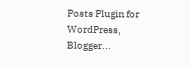Posts Plugin for WordPress, Blogger...